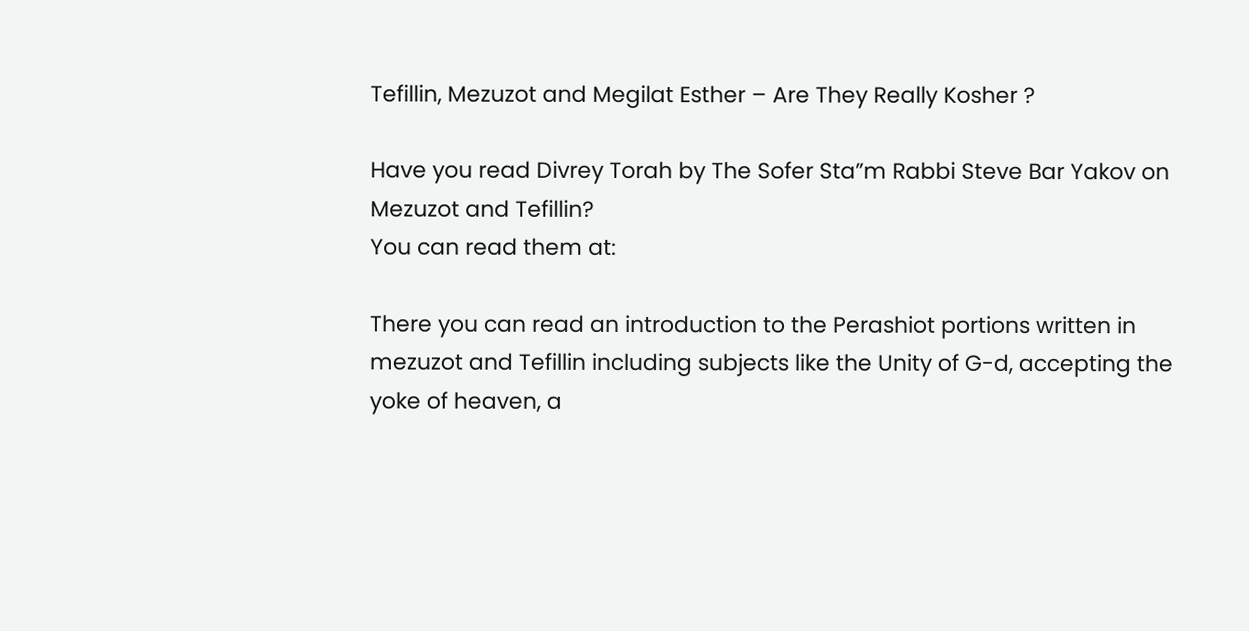Tefillin, Mezuzot and Megilat Esther – Are They Really Kosher ?

Have you read Divrey Torah by The Sofer Sta”m Rabbi Steve Bar Yakov on Mezuzot and Tefillin?
You can read them at:

There you can read an introduction to the Perashiot portions written in mezuzot and Tefillin including subjects like the Unity of G-d, accepting the yoke of heaven, a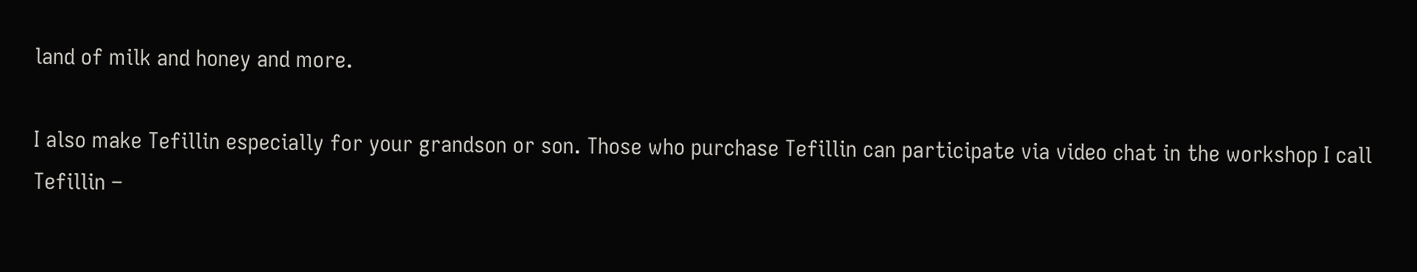land of milk and honey and more.

I also make Tefillin especially for your grandson or son. Those who purchase Tefillin can participate via video chat in the workshop I call Tefillin –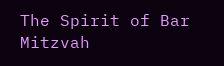The Spirit of Bar Mitzvah